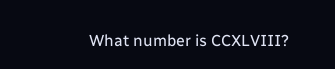What number is CCXLVIII?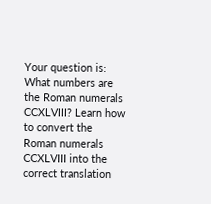Your question is: What numbers are the Roman numerals CCXLVIII? Learn how to convert the Roman numerals CCXLVIII into the correct translation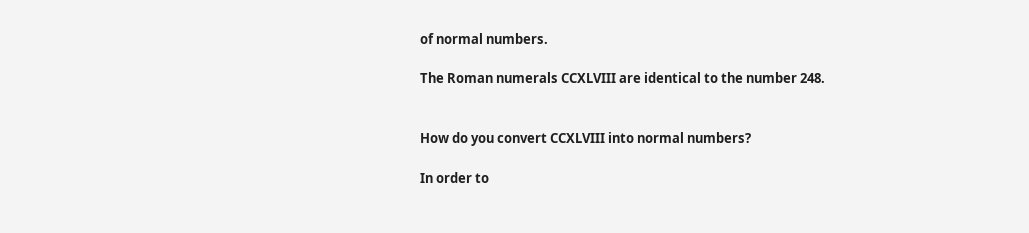of normal numbers.

The Roman numerals CCXLVIII are identical to the number 248.


How do you convert CCXLVIII into normal numbers?

In order to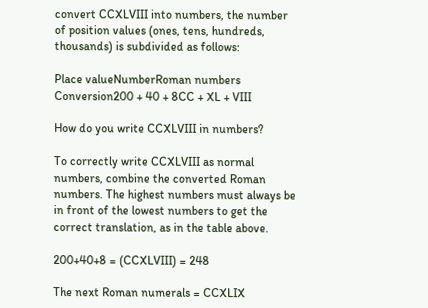convert CCXLVIII into numbers, the number of position values (ones, tens, hundreds, thousands) is subdivided as follows:

Place valueNumberRoman numbers
Conversion200 + 40 + 8CC + XL + VIII

How do you write CCXLVIII in numbers?

To correctly write CCXLVIII as normal numbers, combine the converted Roman numbers. The highest numbers must always be in front of the lowest numbers to get the correct translation, as in the table above.

200+40+8 = (CCXLVIII) = 248

The next Roman numerals = CCXLIX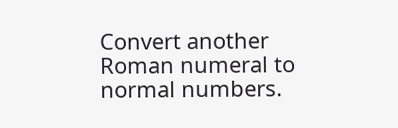Convert another Roman numeral to normal numbers.